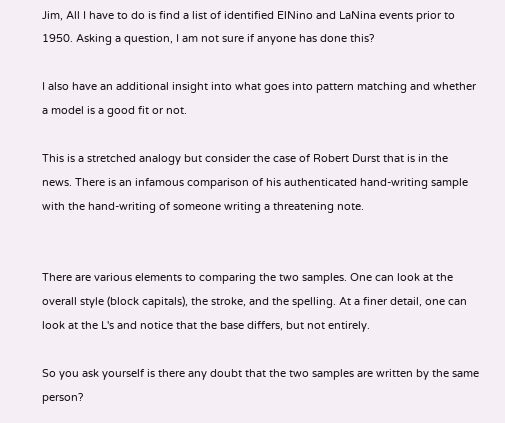Jim, All I have to do is find a list of identified ElNino and LaNina events prior to 1950. Asking a question, I am not sure if anyone has done this?

I also have an additional insight into what goes into pattern matching and whether a model is a good fit or not.

This is a stretched analogy but consider the case of Robert Durst that is in the news. There is an infamous comparison of his authenticated hand-writing sample with the hand-writing of someone writing a threatening note.


There are various elements to comparing the two samples. One can look at the overall style (block capitals), the stroke, and the spelling. At a finer detail, one can look at the L's and notice that the base differs, but not entirely.

So you ask yourself is there any doubt that the two samples are written by the same person?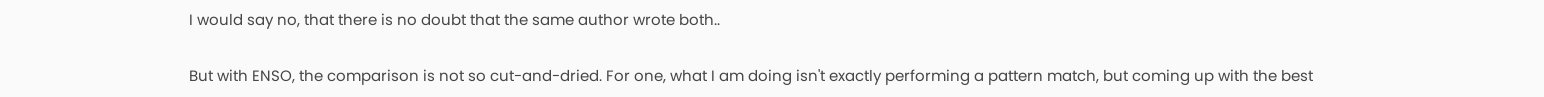I would say no, that there is no doubt that the same author wrote both..

But with ENSO, the comparison is not so cut-and-dried. For one, what I am doing isn't exactly performing a pattern match, but coming up with the best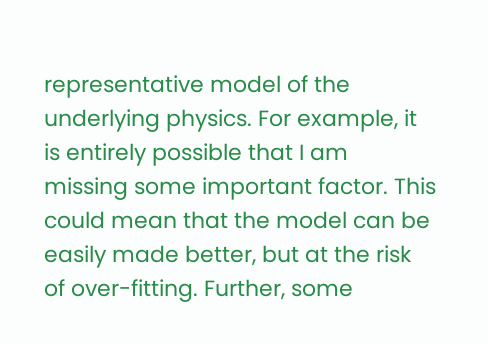representative model of the underlying physics. For example, it is entirely possible that I am missing some important factor. This could mean that the model can be easily made better, but at the risk of over-fitting. Further, some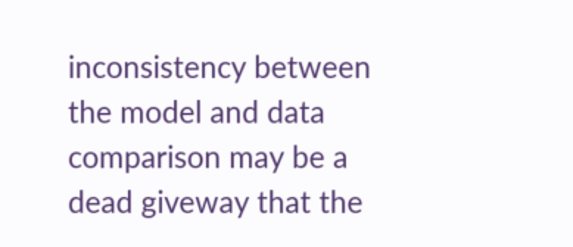inconsistency between the model and data comparison may be a dead giveway that the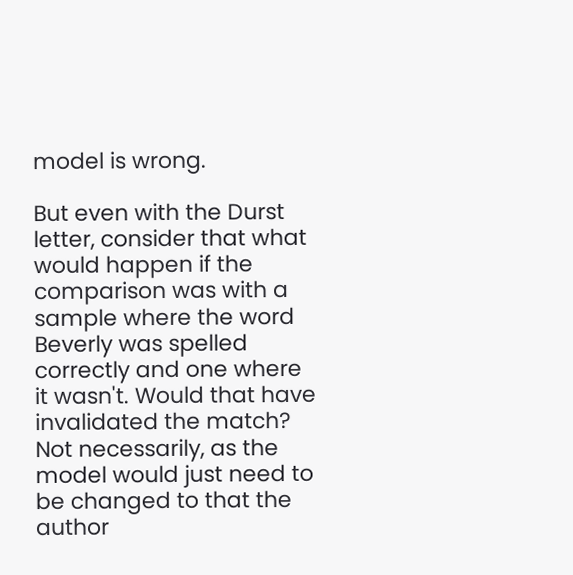model is wrong.

But even with the Durst letter, consider that what would happen if the comparison was with a sample where the word Beverly was spelled correctly and one where it wasn't. Would that have invalidated the match? Not necessarily, as the model would just need to be changed to that the author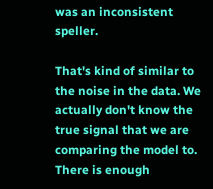was an inconsistent speller.

That's kind of similar to the noise in the data. We actually don't know the true signal that we are comparing the model to. There is enough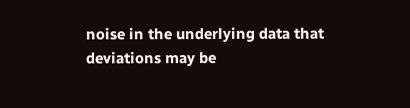noise in the underlying data that deviations may be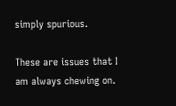simply spurious.

These are issues that I am always chewing on.